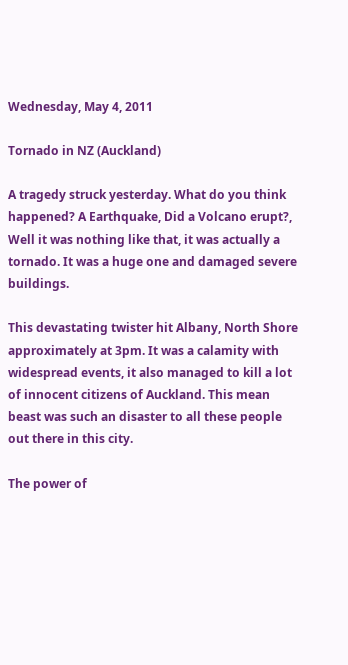Wednesday, May 4, 2011

Tornado in NZ (Auckland)

A tragedy struck yesterday. What do you think happened? A Earthquake, Did a Volcano erupt?, Well it was nothing like that, it was actually a tornado. It was a huge one and damaged severe buildings.

This devastating twister hit Albany, North Shore approximately at 3pm. It was a calamity with widespread events, it also managed to kill a lot of innocent citizens of Auckland. This mean beast was such an disaster to all these people out there in this city.

The power of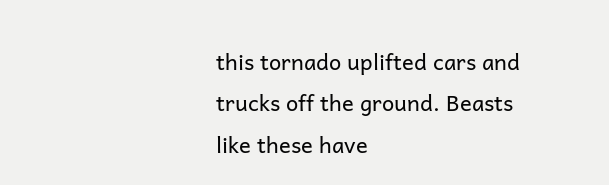this tornado uplifted cars and trucks off the ground. Beasts like these have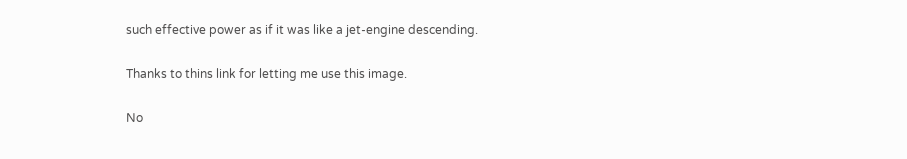such effective power as if it was like a jet-engine descending.

Thanks to thins link for letting me use this image.

No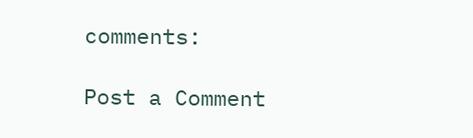comments:

Post a Comment